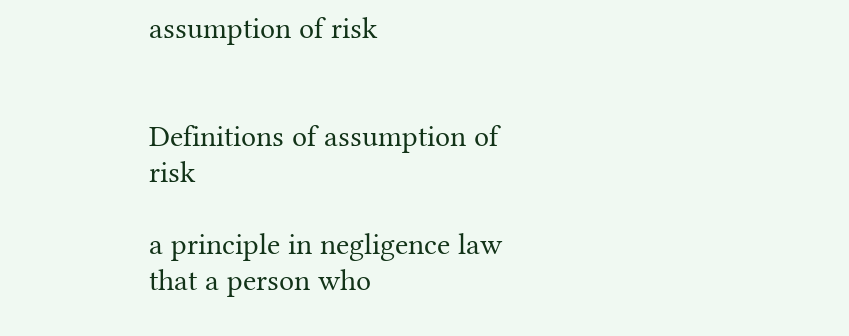assumption of risk


Definitions of assumption of risk

a principle in negligence law that a person who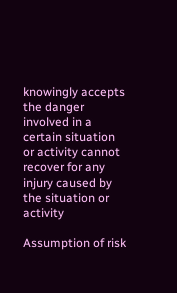knowingly accepts the danger involved in a certain situation or activity cannot recover for any injury caused by the situation or activity

Assumption of risk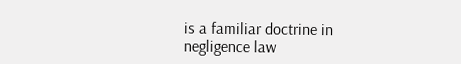is a familiar doctrine in negligence law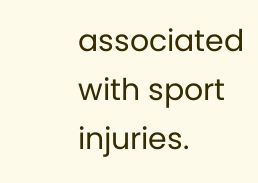associated with sport injuries.